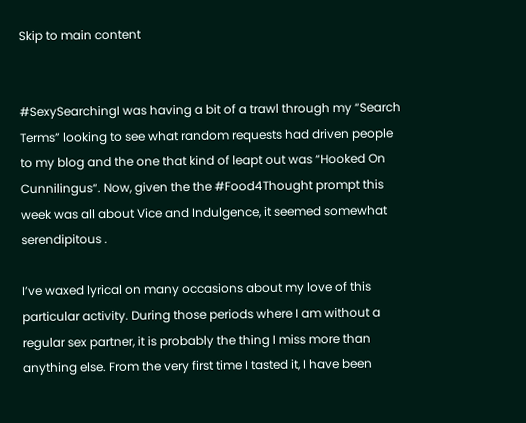Skip to main content


#SexySearchingI was having a bit of a trawl through my “Search Terms” looking to see what random requests had driven people to my blog and the one that kind of leapt out was “Hooked On Cunnilingus“. Now, given the the #Food4Thought prompt this week was all about Vice and Indulgence, it seemed somewhat serendipitous .

I’ve waxed lyrical on many occasions about my love of this particular activity. During those periods where I am without a regular sex partner, it is probably the thing I miss more than anything else. From the very first time I tasted it, I have been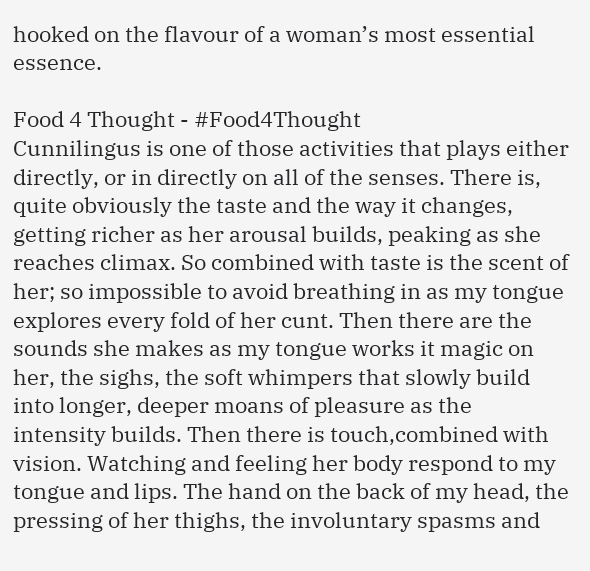hooked on the flavour of a woman’s most essential essence.

Food 4 Thought - #Food4Thought
Cunnilingus is one of those activities that plays either directly, or in directly on all of the senses. There is, quite obviously the taste and the way it changes, getting richer as her arousal builds, peaking as she reaches climax. So combined with taste is the scent of her; so impossible to avoid breathing in as my tongue explores every fold of her cunt. Then there are the sounds she makes as my tongue works it magic on her, the sighs, the soft whimpers that slowly build into longer, deeper moans of pleasure as the intensity builds. Then there is touch,combined with vision. Watching and feeling her body respond to my tongue and lips. The hand on the back of my head, the pressing of her thighs, the involuntary spasms and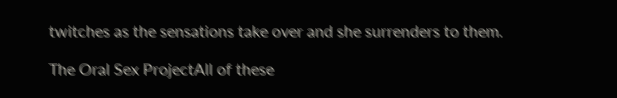twitches as the sensations take over and she surrenders to them.

The Oral Sex ProjectAll of these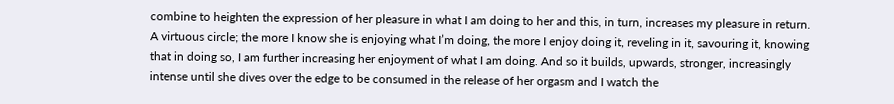combine to heighten the expression of her pleasure in what I am doing to her and this, in turn, increases my pleasure in return. A virtuous circle; the more I know she is enjoying what I’m doing, the more I enjoy doing it, reveling in it, savouring it, knowing that in doing so, I am further increasing her enjoyment of what I am doing. And so it builds, upwards, stronger, increasingly intense until she dives over the edge to be consumed in the release of her orgasm and I watch the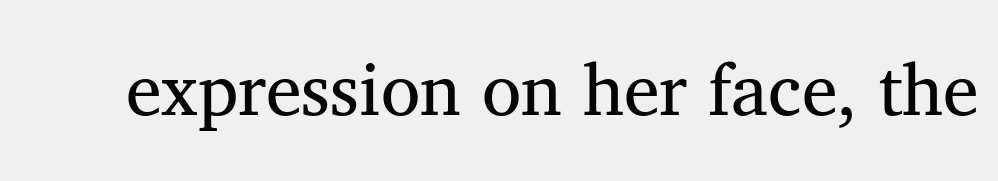expression on her face, the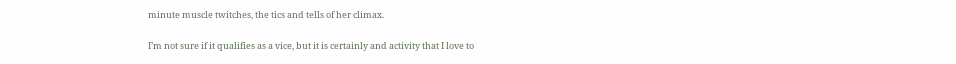minute muscle twitches, the tics and tells of her climax.

I’m not sure if it qualifies as a vice, but it is certainly and activity that I love to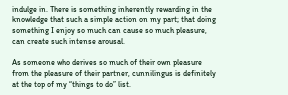indulge in. There is something inherently rewarding in the knowledge that such a simple action on my part; that doing something I enjoy so much can cause so much pleasure, can create such intense arousal.

As someone who derives so much of their own pleasure from the pleasure of their partner, cunnilingus is definitely at the top of my “things to do” list.